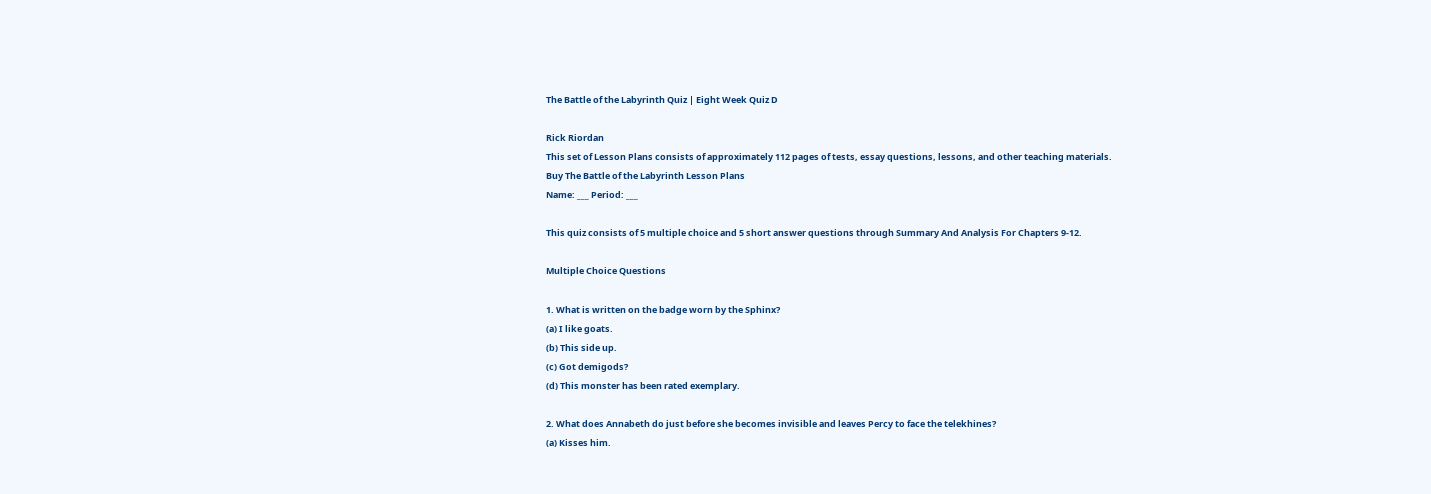The Battle of the Labyrinth Quiz | Eight Week Quiz D

Rick Riordan
This set of Lesson Plans consists of approximately 112 pages of tests, essay questions, lessons, and other teaching materials.
Buy The Battle of the Labyrinth Lesson Plans
Name: ___ Period: ___

This quiz consists of 5 multiple choice and 5 short answer questions through Summary And Analysis For Chapters 9-12.

Multiple Choice Questions

1. What is written on the badge worn by the Sphinx?
(a) I like goats.
(b) This side up.
(c) Got demigods?
(d) This monster has been rated exemplary.

2. What does Annabeth do just before she becomes invisible and leaves Percy to face the telekhines?
(a) Kisses him.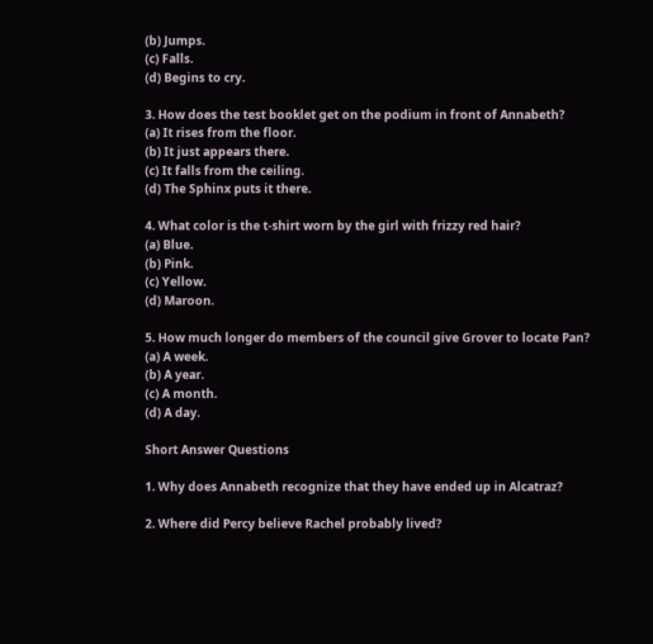(b) Jumps.
(c) Falls.
(d) Begins to cry.

3. How does the test booklet get on the podium in front of Annabeth?
(a) It rises from the floor.
(b) It just appears there.
(c) It falls from the ceiling.
(d) The Sphinx puts it there.

4. What color is the t-shirt worn by the girl with frizzy red hair?
(a) Blue.
(b) Pink.
(c) Yellow.
(d) Maroon.

5. How much longer do members of the council give Grover to locate Pan?
(a) A week.
(b) A year.
(c) A month.
(d) A day.

Short Answer Questions

1. Why does Annabeth recognize that they have ended up in Alcatraz?

2. Where did Percy believe Rachel probably lived?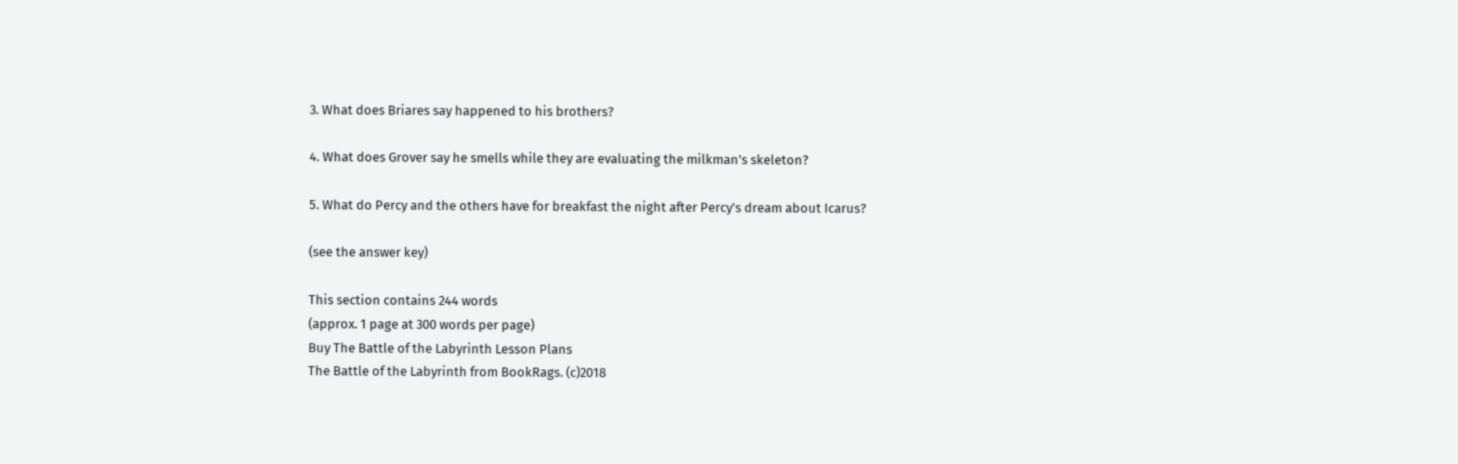3. What does Briares say happened to his brothers?

4. What does Grover say he smells while they are evaluating the milkman's skeleton?

5. What do Percy and the others have for breakfast the night after Percy's dream about Icarus?

(see the answer key)

This section contains 244 words
(approx. 1 page at 300 words per page)
Buy The Battle of the Labyrinth Lesson Plans
The Battle of the Labyrinth from BookRags. (c)2018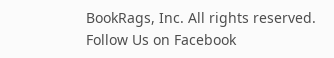BookRags, Inc. All rights reserved.
Follow Us on Facebook